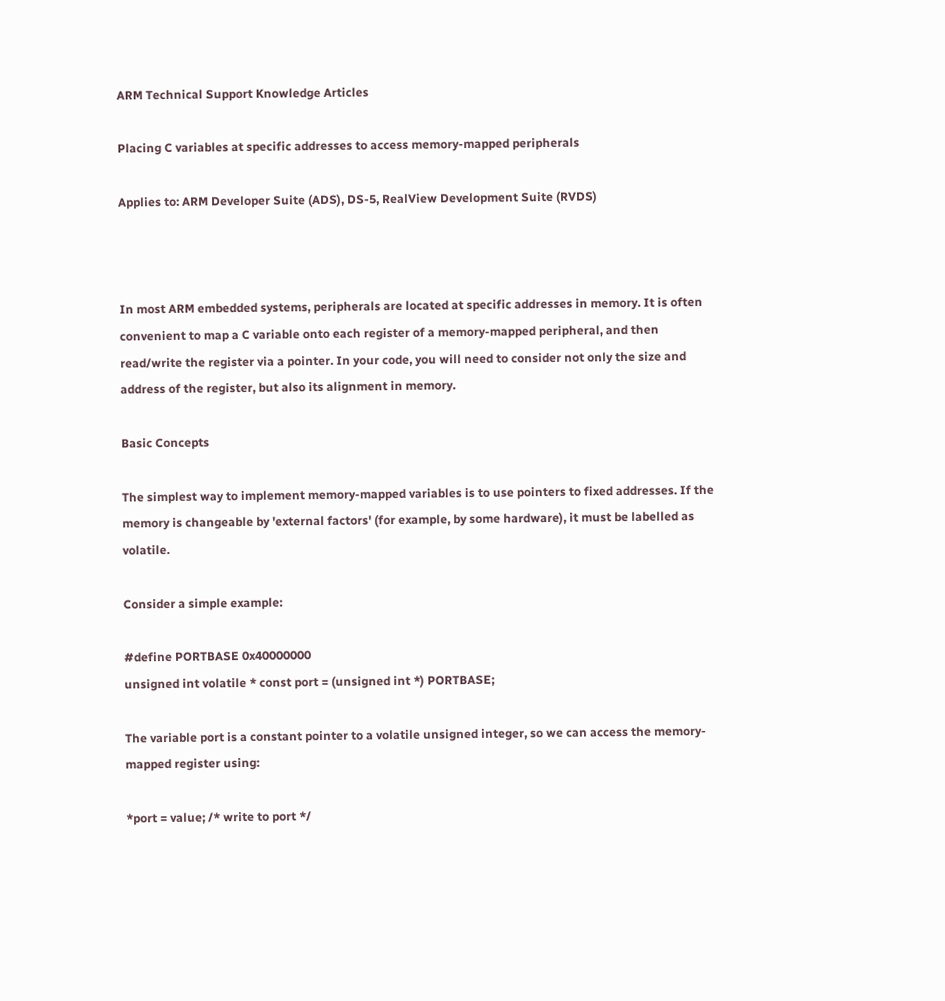ARM Technical Support Knowledge Articles

Placing C variables at specific addresses to access memory-mapped peripherals

Applies to: ARM Developer Suite (ADS), DS-5, RealView Development Suite (RVDS)



In most ARM embedded systems, peripherals are located at specific addresses in memory. It is often convenient to map a C variable onto each register of a memory-mapped peripheral, and then read/write the register via a pointer. In your code, you will need to consider not only the size and address of the register, but also its alignment in memory.

Basic Concepts

The simplest way to implement memory-mapped variables is to use pointers to fixed addresses. If the memory is changeable by 'external factors' (for example, by some hardware), it must be labelled as volatile.

Consider a simple example:

#define PORTBASE 0x40000000
unsigned int volatile * const port = (unsigned int *) PORTBASE;

The variable port is a constant pointer to a volatile unsigned integer, so we can access the memory-mapped register using:

*port = value; /* write to port */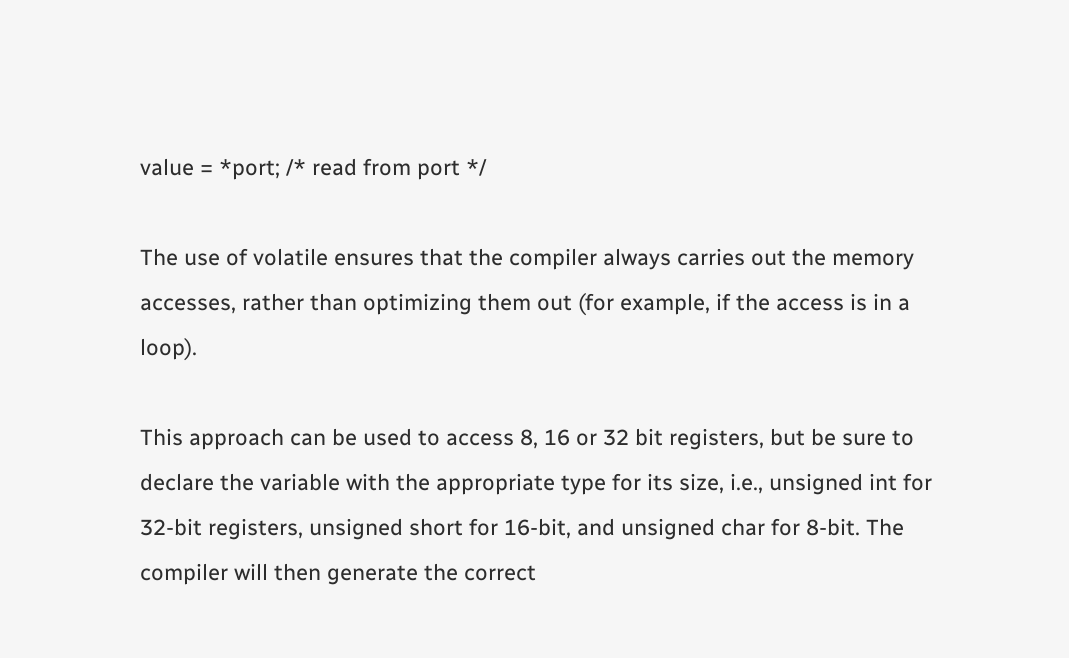value = *port; /* read from port */

The use of volatile ensures that the compiler always carries out the memory accesses, rather than optimizing them out (for example, if the access is in a loop).

This approach can be used to access 8, 16 or 32 bit registers, but be sure to declare the variable with the appropriate type for its size, i.e., unsigned int for 32-bit registers, unsigned short for 16-bit, and unsigned char for 8-bit. The compiler will then generate the correct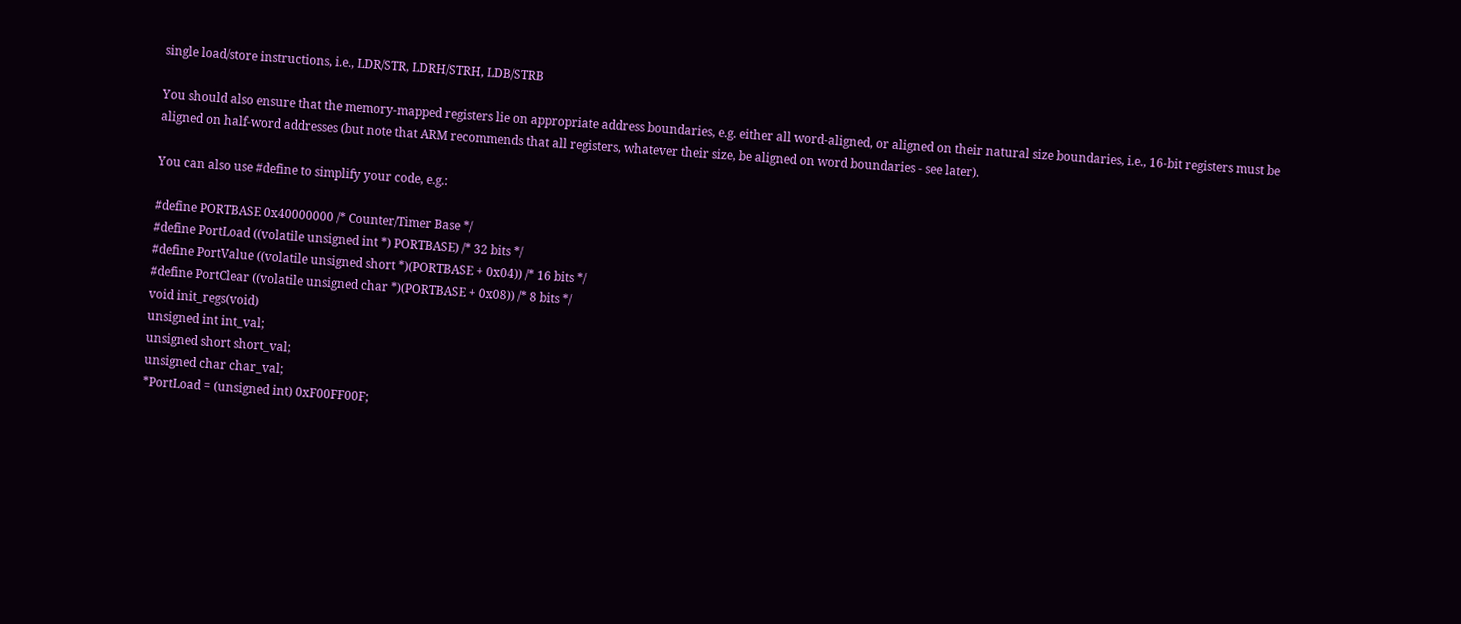single load/store instructions, i.e., LDR/STR, LDRH/STRH, LDB/STRB

You should also ensure that the memory-mapped registers lie on appropriate address boundaries, e.g. either all word-aligned, or aligned on their natural size boundaries, i.e., 16-bit registers must be aligned on half-word addresses (but note that ARM recommends that all registers, whatever their size, be aligned on word boundaries - see later).

You can also use #define to simplify your code, e.g.:

#define PORTBASE 0x40000000 /* Counter/Timer Base */
#define PortLoad ((volatile unsigned int *) PORTBASE) /* 32 bits */
#define PortValue ((volatile unsigned short *)(PORTBASE + 0x04)) /* 16 bits */
#define PortClear ((volatile unsigned char *)(PORTBASE + 0x08)) /* 8 bits */
void init_regs(void)
unsigned int int_val;
unsigned short short_val;
unsigned char char_val;
*PortLoad = (unsigned int) 0xF00FF00F;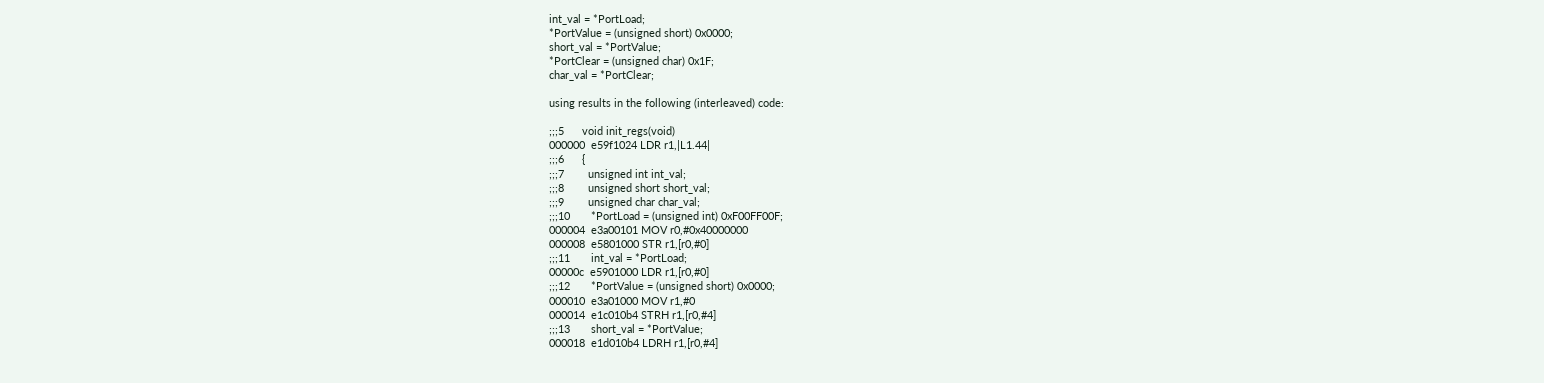int_val = *PortLoad;
*PortValue = (unsigned short) 0x0000;
short_val = *PortValue;
*PortClear = (unsigned char) 0x1F;
char_val = *PortClear;

using results in the following (interleaved) code:

;;;5      void init_regs(void)
000000  e59f1024 LDR r1,|L1.44|
;;;6      {
;;;7        unsigned int int_val;
;;;8        unsigned short short_val;
;;;9        unsigned char char_val;
;;;10       *PortLoad = (unsigned int) 0xF00FF00F;
000004  e3a00101 MOV r0,#0x40000000
000008  e5801000 STR r1,[r0,#0]
;;;11       int_val = *PortLoad;
00000c  e5901000 LDR r1,[r0,#0]
;;;12       *PortValue = (unsigned short) 0x0000;
000010  e3a01000 MOV r1,#0
000014  e1c010b4 STRH r1,[r0,#4]
;;;13       short_val = *PortValue;
000018  e1d010b4 LDRH r1,[r0,#4]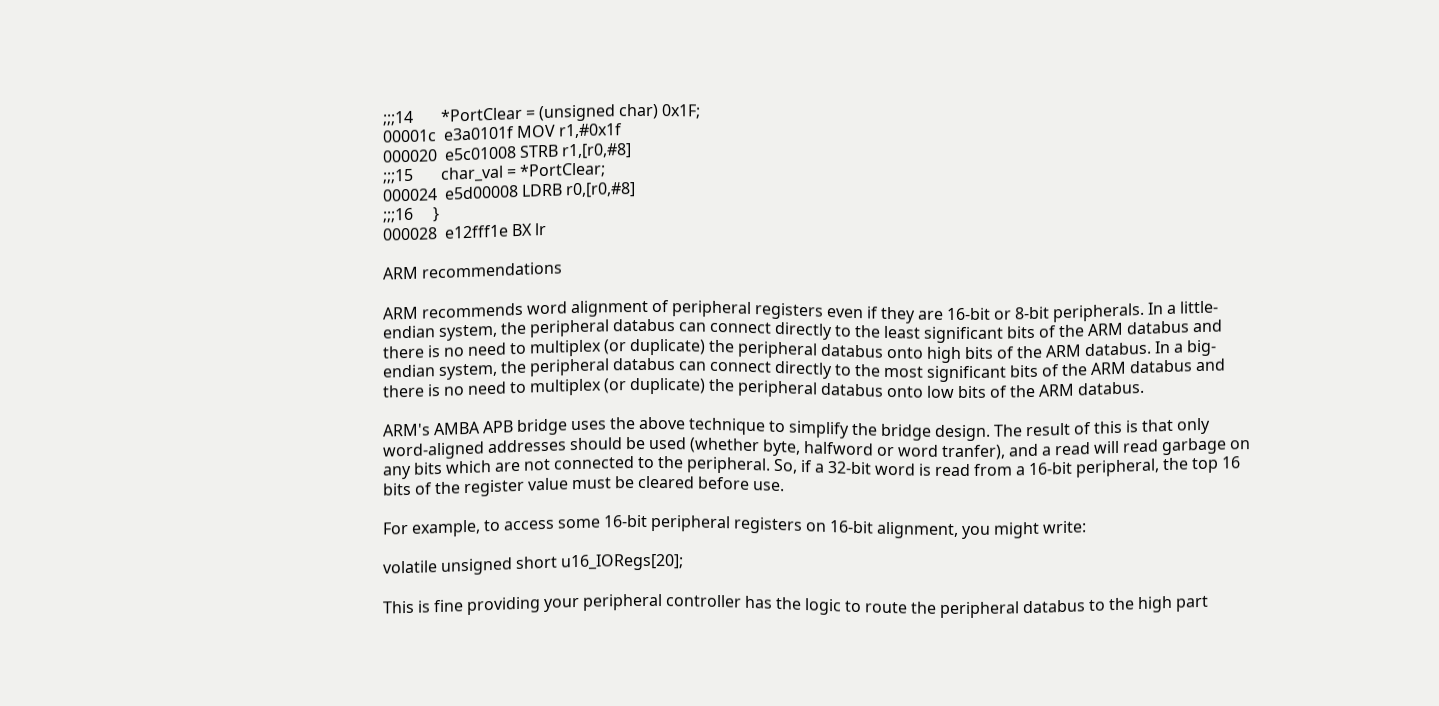;;;14       *PortClear = (unsigned char) 0x1F;
00001c  e3a0101f MOV r1,#0x1f
000020  e5c01008 STRB r1,[r0,#8]
;;;15       char_val = *PortClear;
000024  e5d00008 LDRB r0,[r0,#8]
;;;16     }
000028  e12fff1e BX lr

ARM recommendations

ARM recommends word alignment of peripheral registers even if they are 16-bit or 8-bit peripherals. In a little-endian system, the peripheral databus can connect directly to the least significant bits of the ARM databus and there is no need to multiplex (or duplicate) the peripheral databus onto high bits of the ARM databus. In a big-endian system, the peripheral databus can connect directly to the most significant bits of the ARM databus and there is no need to multiplex (or duplicate) the peripheral databus onto low bits of the ARM databus.

ARM's AMBA APB bridge uses the above technique to simplify the bridge design. The result of this is that only word-aligned addresses should be used (whether byte, halfword or word tranfer), and a read will read garbage on any bits which are not connected to the peripheral. So, if a 32-bit word is read from a 16-bit peripheral, the top 16 bits of the register value must be cleared before use.

For example, to access some 16-bit peripheral registers on 16-bit alignment, you might write:

volatile unsigned short u16_IORegs[20];

This is fine providing your peripheral controller has the logic to route the peripheral databus to the high part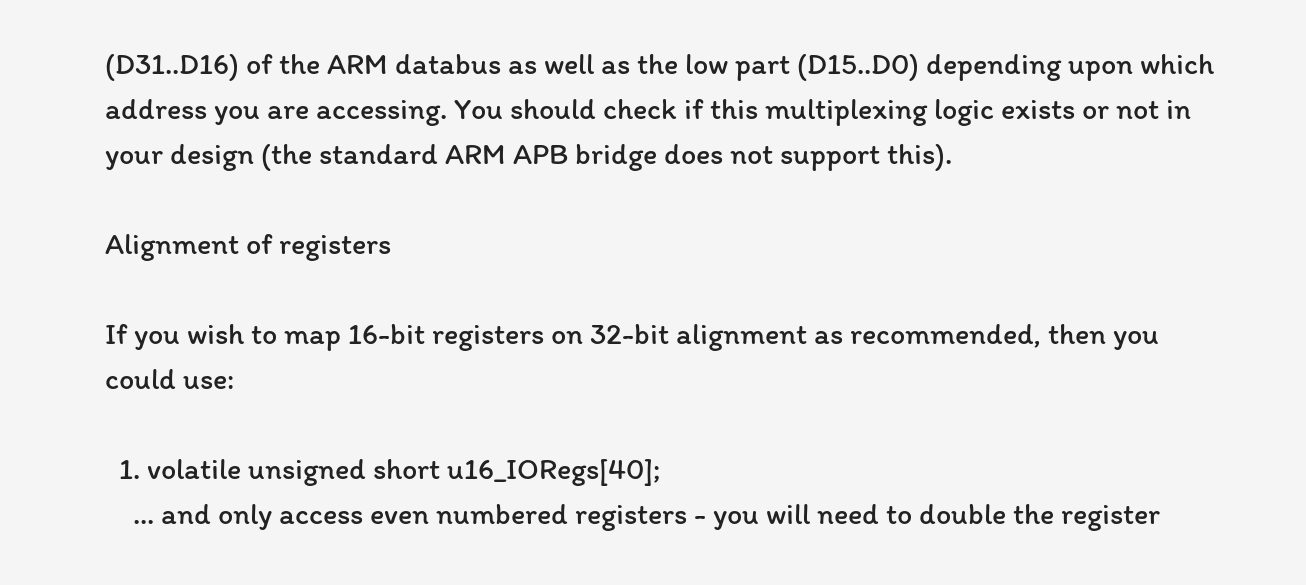(D31..D16) of the ARM databus as well as the low part (D15..D0) depending upon which address you are accessing. You should check if this multiplexing logic exists or not in your design (the standard ARM APB bridge does not support this).

Alignment of registers

If you wish to map 16-bit registers on 32-bit alignment as recommended, then you could use:

  1. volatile unsigned short u16_IORegs[40];
    ... and only access even numbered registers - you will need to double the register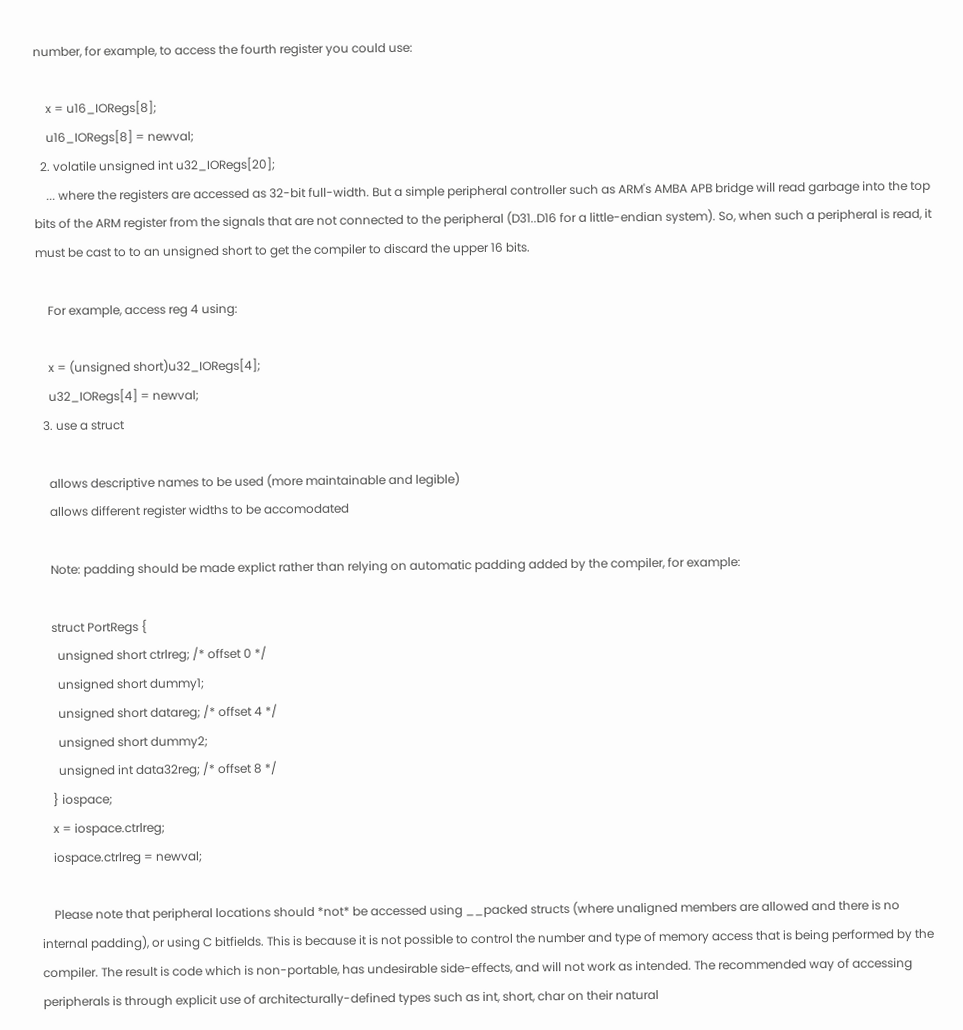number, for example, to access the fourth register you could use:

    x = u16_IORegs[8];
    u16_IORegs[8] = newval;
  2. volatile unsigned int u32_IORegs[20];
    ... where the registers are accessed as 32-bit full-width. But a simple peripheral controller such as ARM's AMBA APB bridge will read garbage into the top bits of the ARM register from the signals that are not connected to the peripheral (D31..D16 for a little-endian system). So, when such a peripheral is read, it must be cast to to an unsigned short to get the compiler to discard the upper 16 bits.

    For example, access reg 4 using:

    x = (unsigned short)u32_IORegs[4];
    u32_IORegs[4] = newval;
  3. use a struct

    allows descriptive names to be used (more maintainable and legible)
    allows different register widths to be accomodated

    Note: padding should be made explict rather than relying on automatic padding added by the compiler, for example:

    struct PortRegs {
      unsigned short ctrlreg; /* offset 0 */
      unsigned short dummy1;
      unsigned short datareg; /* offset 4 */
      unsigned short dummy2;
      unsigned int data32reg; /* offset 8 */
    } iospace;
    x = iospace.ctrlreg;
    iospace.ctrlreg = newval;

    Please note that peripheral locations should *not* be accessed using __packed structs (where unaligned members are allowed and there is no internal padding), or using C bitfields. This is because it is not possible to control the number and type of memory access that is being performed by the compiler. The result is code which is non-portable, has undesirable side-effects, and will not work as intended. The recommended way of accessing peripherals is through explicit use of architecturally-defined types such as int, short, char on their natural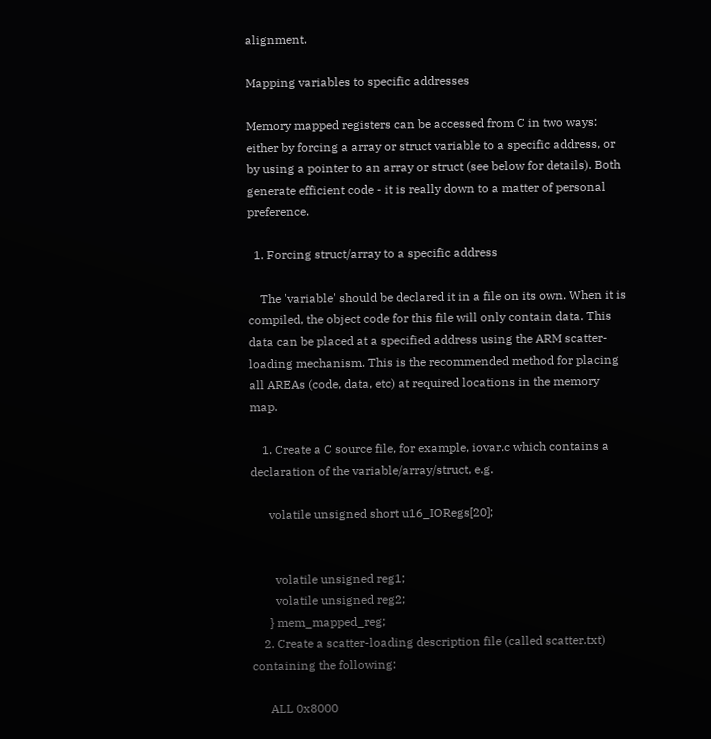alignment.

Mapping variables to specific addresses

Memory mapped registers can be accessed from C in two ways: either by forcing a array or struct variable to a specific address, or by using a pointer to an array or struct (see below for details). Both generate efficient code - it is really down to a matter of personal preference.

  1. Forcing struct/array to a specific address

    The 'variable' should be declared it in a file on its own. When it is compiled, the object code for this file will only contain data. This data can be placed at a specified address using the ARM scatter-loading mechanism. This is the recommended method for placing all AREAs (code, data, etc) at required locations in the memory map.

    1. Create a C source file, for example, iovar.c which contains a declaration of the variable/array/struct, e.g.

      volatile unsigned short u16_IORegs[20];


        volatile unsigned reg1;
        volatile unsigned reg2;
      } mem_mapped_reg;
    2. Create a scatter-loading description file (called scatter.txt) containing the following:

      ALL 0x8000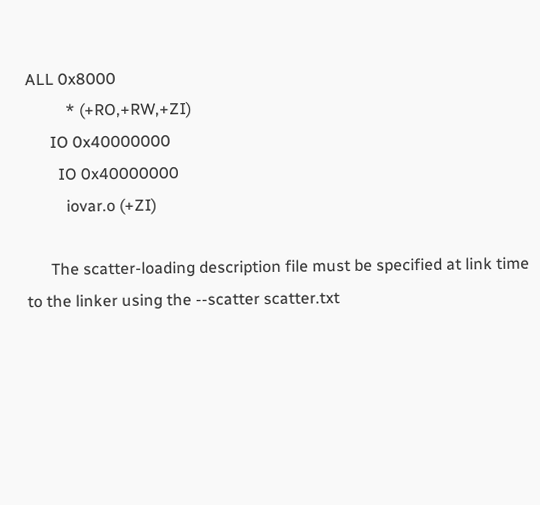ALL 0x8000
          * (+RO,+RW,+ZI)
      IO 0x40000000
        IO 0x40000000
          iovar.o (+ZI)

      The scatter-loading description file must be specified at link time to the linker using the --scatter scatter.txt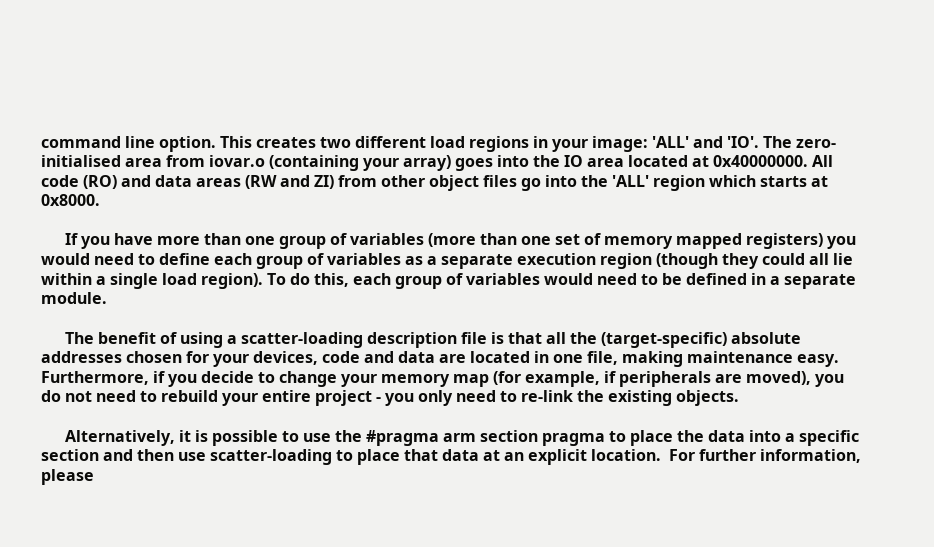command line option. This creates two different load regions in your image: 'ALL' and 'IO'. The zero-initialised area from iovar.o (containing your array) goes into the IO area located at 0x40000000. All code (RO) and data areas (RW and ZI) from other object files go into the 'ALL' region which starts at 0x8000.

      If you have more than one group of variables (more than one set of memory mapped registers) you would need to define each group of variables as a separate execution region (though they could all lie within a single load region). To do this, each group of variables would need to be defined in a separate module.

      The benefit of using a scatter-loading description file is that all the (target-specific) absolute addresses chosen for your devices, code and data are located in one file, making maintenance easy. Furthermore, if you decide to change your memory map (for example, if peripherals are moved), you do not need to rebuild your entire project - you only need to re-link the existing objects.

      Alternatively, it is possible to use the #pragma arm section pragma to place the data into a specific section and then use scatter-loading to place that data at an explicit location.  For further information, please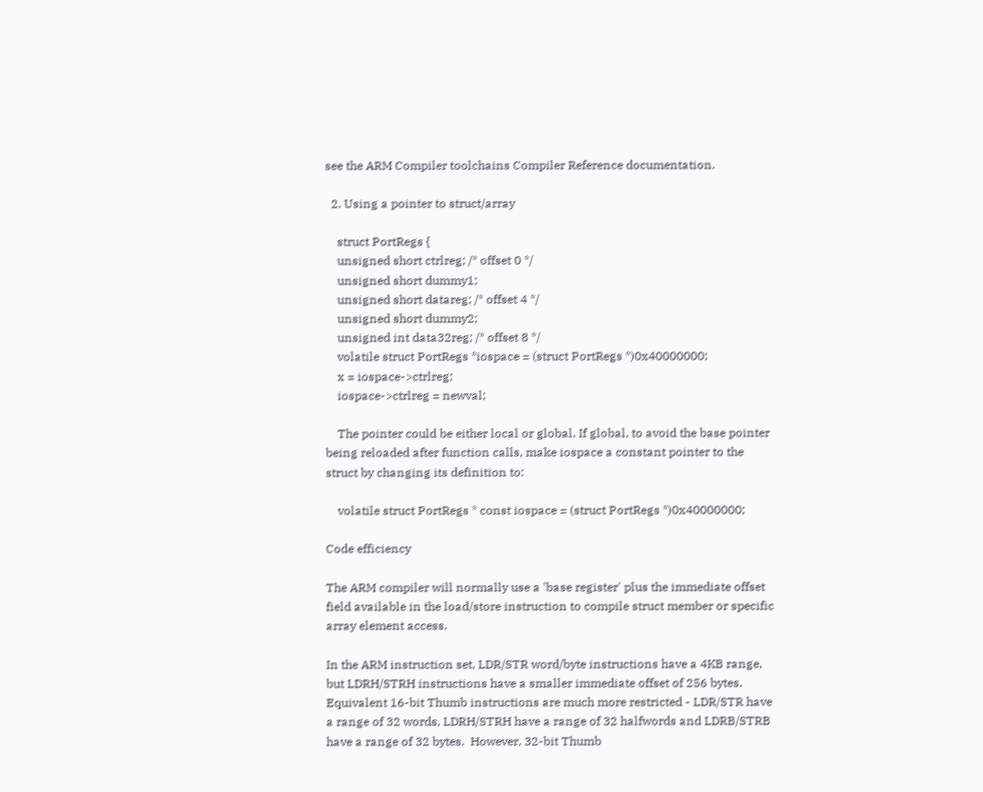see the ARM Compiler toolchains Compiler Reference documentation.

  2. Using a pointer to struct/array

    struct PortRegs {
    unsigned short ctrlreg; /* offset 0 */
    unsigned short dummy1;
    unsigned short datareg; /* offset 4 */
    unsigned short dummy2;
    unsigned int data32reg; /* offset 8 */
    volatile struct PortRegs *iospace = (struct PortRegs *)0x40000000;
    x = iospace->ctrlreg;
    iospace->ctrlreg = newval;

    The pointer could be either local or global. If global, to avoid the base pointer being reloaded after function calls, make iospace a constant pointer to the struct by changing its definition to:

    volatile struct PortRegs * const iospace = (struct PortRegs *)0x40000000;

Code efficiency

The ARM compiler will normally use a 'base register' plus the immediate offset field available in the load/store instruction to compile struct member or specific array element access.

In the ARM instruction set, LDR/STR word/byte instructions have a 4KB range, but LDRH/STRH instructions have a smaller immediate offset of 256 bytes. Equivalent 16-bit Thumb instructions are much more restricted - LDR/STR have a range of 32 words, LDRH/STRH have a range of 32 halfwords and LDRB/STRB have a range of 32 bytes.  However, 32-bit Thumb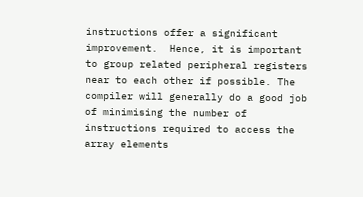instructions offer a significant improvement.  Hence, it is important to group related peripheral registers near to each other if possible. The compiler will generally do a good job of minimising the number of instructions required to access the array elements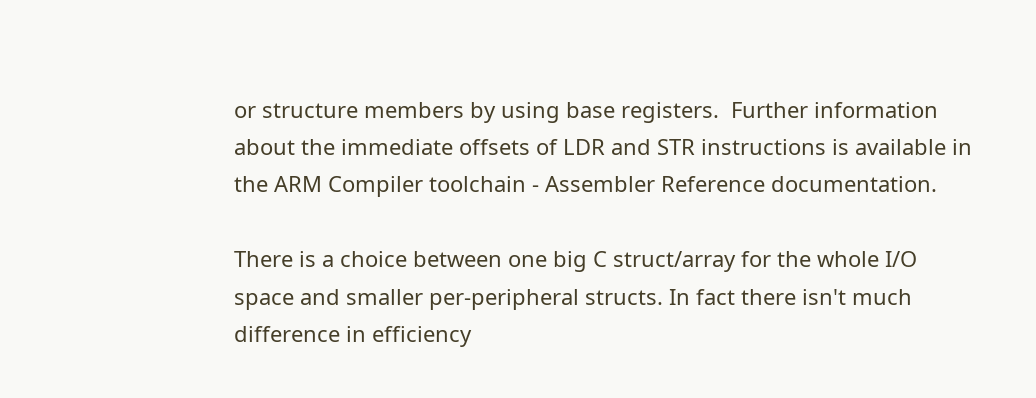or structure members by using base registers.  Further information about the immediate offsets of LDR and STR instructions is available in the ARM Compiler toolchain - Assembler Reference documentation.

There is a choice between one big C struct/array for the whole I/O space and smaller per-peripheral structs. In fact there isn't much difference in efficiency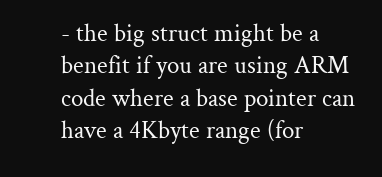- the big struct might be a benefit if you are using ARM code where a base pointer can have a 4Kbyte range (for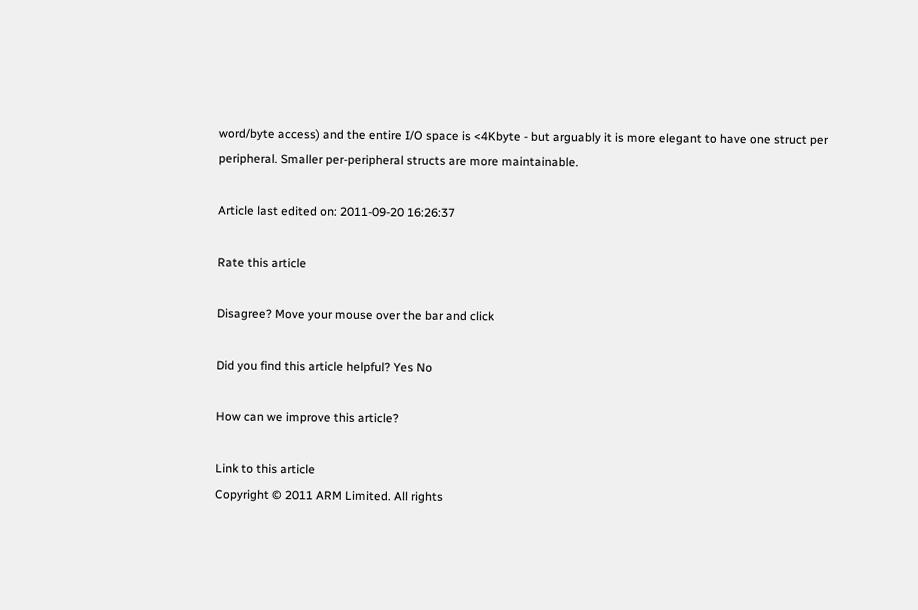word/byte access) and the entire I/O space is <4Kbyte - but arguably it is more elegant to have one struct per peripheral. Smaller per-peripheral structs are more maintainable.

Article last edited on: 2011-09-20 16:26:37

Rate this article

Disagree? Move your mouse over the bar and click

Did you find this article helpful? Yes No

How can we improve this article?

Link to this article
Copyright © 2011 ARM Limited. All rights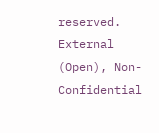reserved. External (Open), Non-Confidential